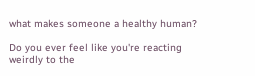what makes someone a healthy human?

Do you ever feel like you're reacting weirdly to the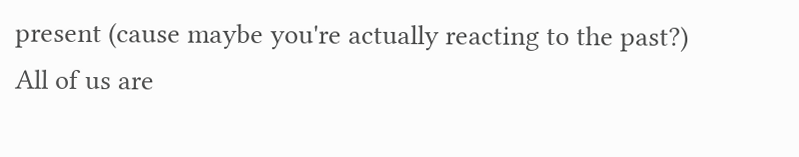present (cause maybe you're actually reacting to the past?)  All of us are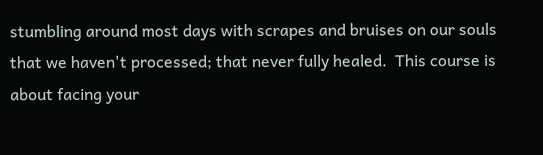stumbling around most days with scrapes and bruises on our souls that we haven't processed; that never fully healed.  This course is about facing your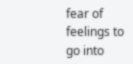fear of feelings to go into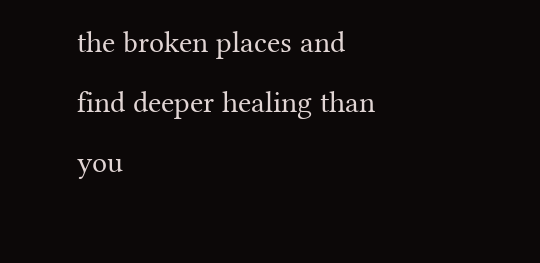the broken places and find deeper healing than you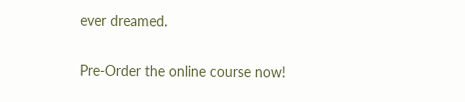ever dreamed.

Pre-Order the online course now!